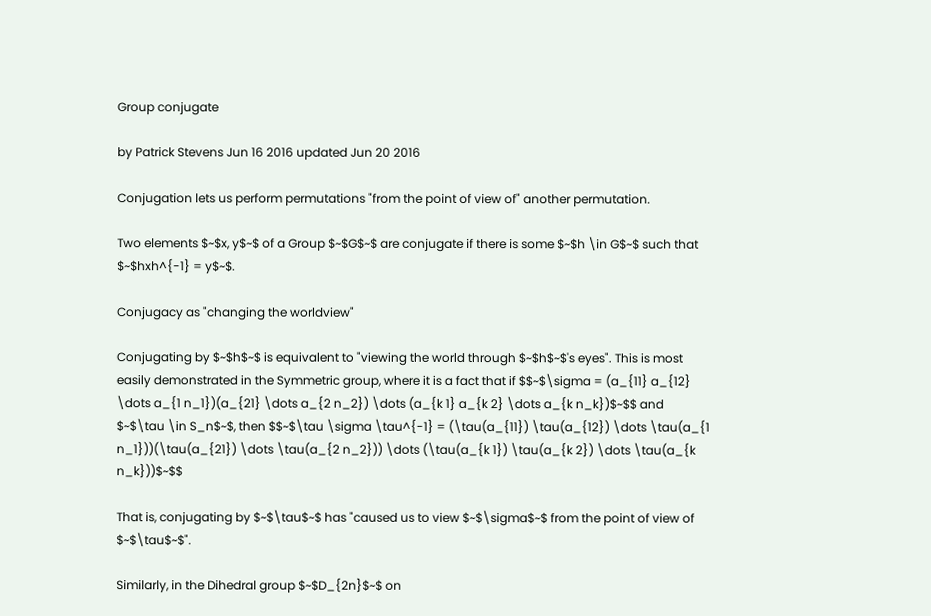Group conjugate

by Patrick Stevens Jun 16 2016 updated Jun 20 2016

Conjugation lets us perform permutations "from the point of view of" another permutation.

Two elements $~$x, y$~$ of a Group $~$G$~$ are conjugate if there is some $~$h \in G$~$ such that $~$hxh^{-1} = y$~$.

Conjugacy as "changing the worldview"

Conjugating by $~$h$~$ is equivalent to "viewing the world through $~$h$~$'s eyes". This is most easily demonstrated in the Symmetric group, where it is a fact that if $$~$\sigma = (a_{11} a_{12} \dots a_{1 n_1})(a_{21} \dots a_{2 n_2}) \dots (a_{k 1} a_{k 2} \dots a_{k n_k})$~$$ and $~$\tau \in S_n$~$, then $$~$\tau \sigma \tau^{-1} = (\tau(a_{11}) \tau(a_{12}) \dots \tau(a_{1 n_1}))(\tau(a_{21}) \dots \tau(a_{2 n_2})) \dots (\tau(a_{k 1}) \tau(a_{k 2}) \dots \tau(a_{k n_k}))$~$$

That is, conjugating by $~$\tau$~$ has "caused us to view $~$\sigma$~$ from the point of view of $~$\tau$~$".

Similarly, in the Dihedral group $~$D_{2n}$~$ on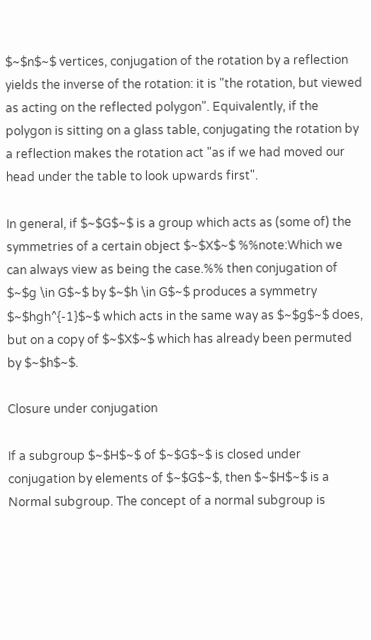$~$n$~$ vertices, conjugation of the rotation by a reflection yields the inverse of the rotation: it is "the rotation, but viewed as acting on the reflected polygon". Equivalently, if the polygon is sitting on a glass table, conjugating the rotation by a reflection makes the rotation act "as if we had moved our head under the table to look upwards first".

In general, if $~$G$~$ is a group which acts as (some of) the symmetries of a certain object $~$X$~$ %%note:Which we can always view as being the case.%% then conjugation of $~$g \in G$~$ by $~$h \in G$~$ produces a symmetry $~$hgh^{-1}$~$ which acts in the same way as $~$g$~$ does, but on a copy of $~$X$~$ which has already been permuted by $~$h$~$.

Closure under conjugation

If a subgroup $~$H$~$ of $~$G$~$ is closed under conjugation by elements of $~$G$~$, then $~$H$~$ is a Normal subgroup. The concept of a normal subgroup is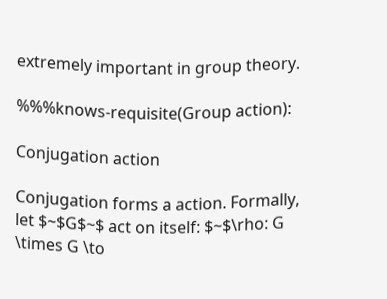extremely important in group theory.

%%%knows-requisite(Group action):

Conjugation action

Conjugation forms a action. Formally, let $~$G$~$ act on itself: $~$\rho: G \times G \to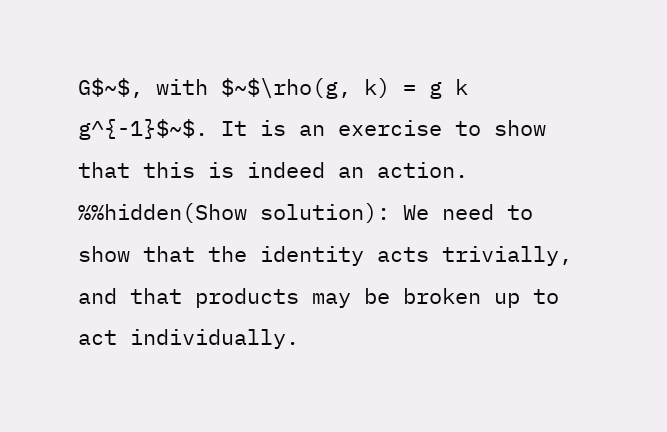G$~$, with $~$\rho(g, k) = g k g^{-1}$~$. It is an exercise to show that this is indeed an action. %%hidden(Show solution): We need to show that the identity acts trivially, and that products may be broken up to act individually.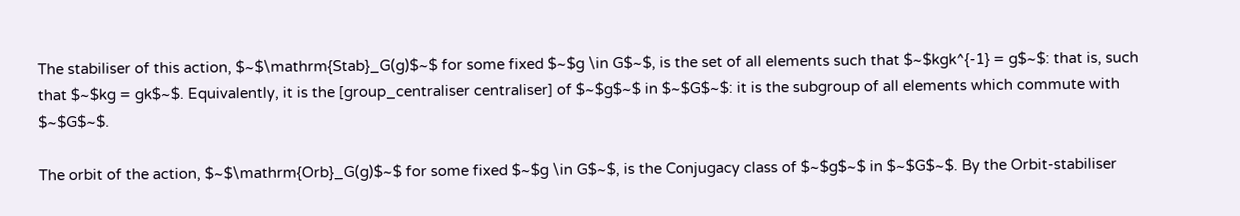The stabiliser of this action, $~$\mathrm{Stab}_G(g)$~$ for some fixed $~$g \in G$~$, is the set of all elements such that $~$kgk^{-1} = g$~$: that is, such that $~$kg = gk$~$. Equivalently, it is the [group_centraliser centraliser] of $~$g$~$ in $~$G$~$: it is the subgroup of all elements which commute with $~$G$~$.

The orbit of the action, $~$\mathrm{Orb}_G(g)$~$ for some fixed $~$g \in G$~$, is the Conjugacy class of $~$g$~$ in $~$G$~$. By the Orbit-stabiliser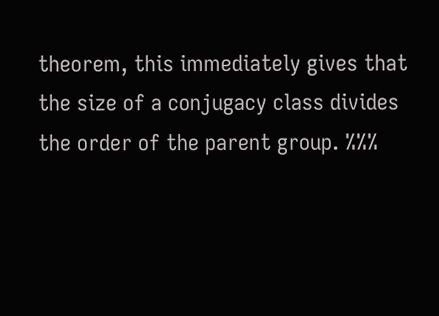theorem, this immediately gives that the size of a conjugacy class divides the order of the parent group. %%%